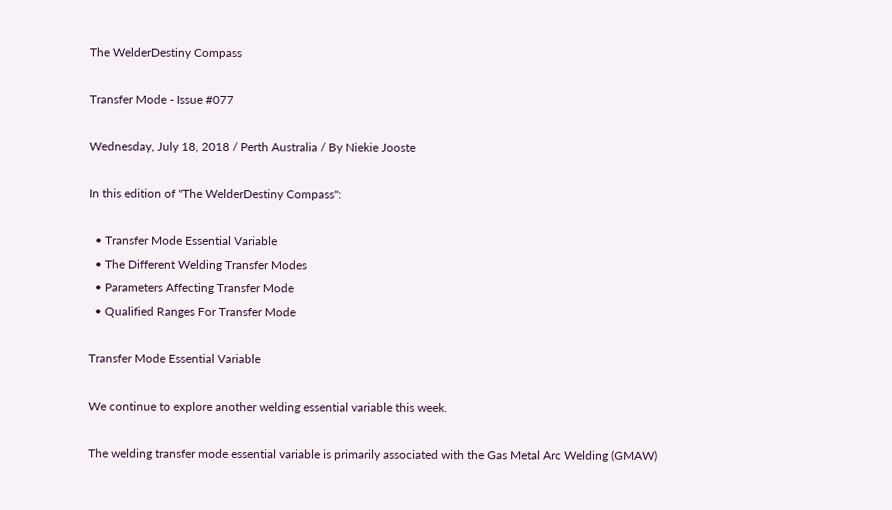The WelderDestiny Compass

Transfer Mode - Issue #077

Wednesday, July 18, 2018 / Perth Australia / By Niekie Jooste

In this edition of "The WelderDestiny Compass":

  • Transfer Mode Essential Variable
  • The Different Welding Transfer Modes
  • Parameters Affecting Transfer Mode
  • Qualified Ranges For Transfer Mode

Transfer Mode Essential Variable

We continue to explore another welding essential variable this week.

The welding transfer mode essential variable is primarily associated with the Gas Metal Arc Welding (GMAW)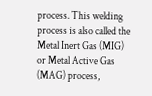process. This welding process is also called the Metal Inert Gas (MIG) or Metal Active Gas (MAG) process,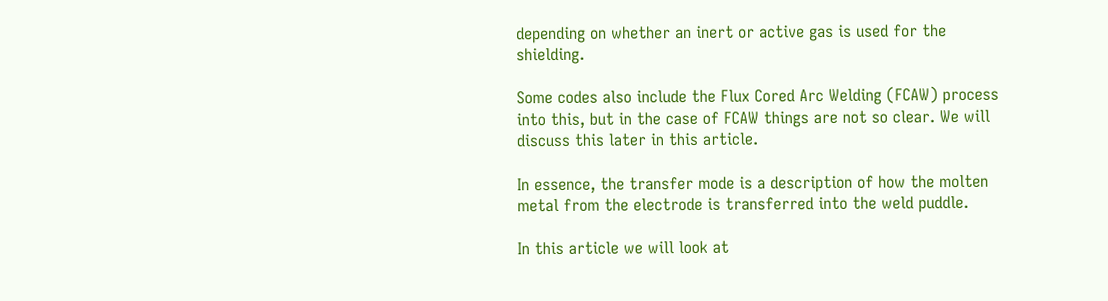depending on whether an inert or active gas is used for the shielding.

Some codes also include the Flux Cored Arc Welding (FCAW) process into this, but in the case of FCAW things are not so clear. We will discuss this later in this article.

In essence, the transfer mode is a description of how the molten metal from the electrode is transferred into the weld puddle.

In this article we will look at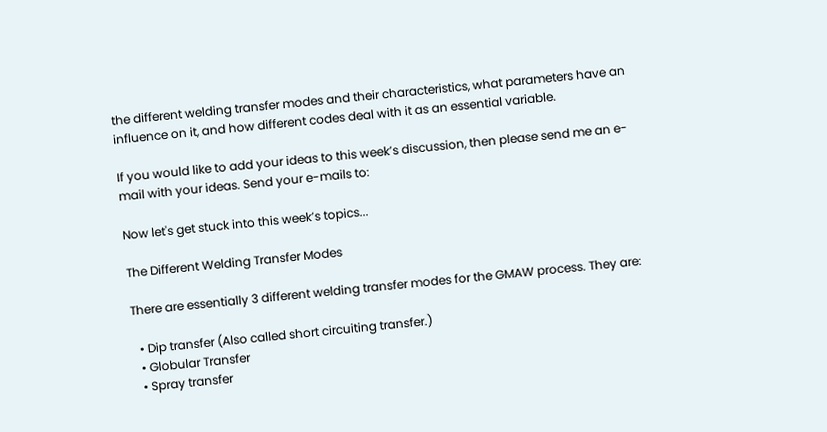the different welding transfer modes and their characteristics, what parameters have an influence on it, and how different codes deal with it as an essential variable.

If you would like to add your ideas to this week’s discussion, then please send me an e-mail with your ideas. Send your e-mails to:

Now let's get stuck into this week’s topics...

The Different Welding Transfer Modes

There are essentially 3 different welding transfer modes for the GMAW process. They are:

  • Dip transfer (Also called short circuiting transfer.)
  • Globular Transfer
  • Spray transfer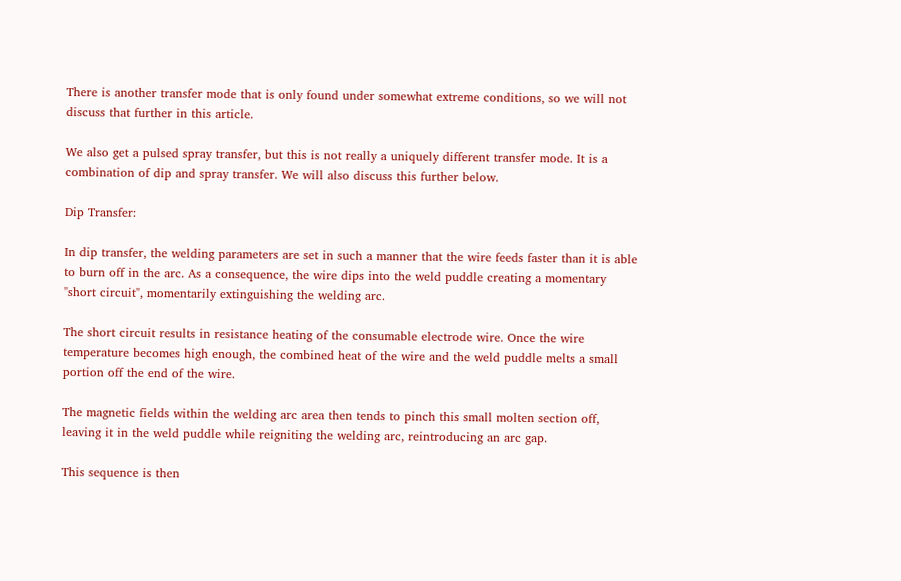There is another transfer mode that is only found under somewhat extreme conditions, so we will not discuss that further in this article.

We also get a pulsed spray transfer, but this is not really a uniquely different transfer mode. It is a combination of dip and spray transfer. We will also discuss this further below.

Dip Transfer:

In dip transfer, the welding parameters are set in such a manner that the wire feeds faster than it is able to burn off in the arc. As a consequence, the wire dips into the weld puddle creating a momentary "short circuit", momentarily extinguishing the welding arc.

The short circuit results in resistance heating of the consumable electrode wire. Once the wire temperature becomes high enough, the combined heat of the wire and the weld puddle melts a small portion off the end of the wire.

The magnetic fields within the welding arc area then tends to pinch this small molten section off, leaving it in the weld puddle while reigniting the welding arc, reintroducing an arc gap.

This sequence is then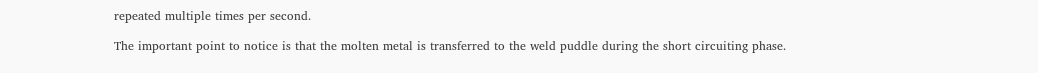repeated multiple times per second.

The important point to notice is that the molten metal is transferred to the weld puddle during the short circuiting phase.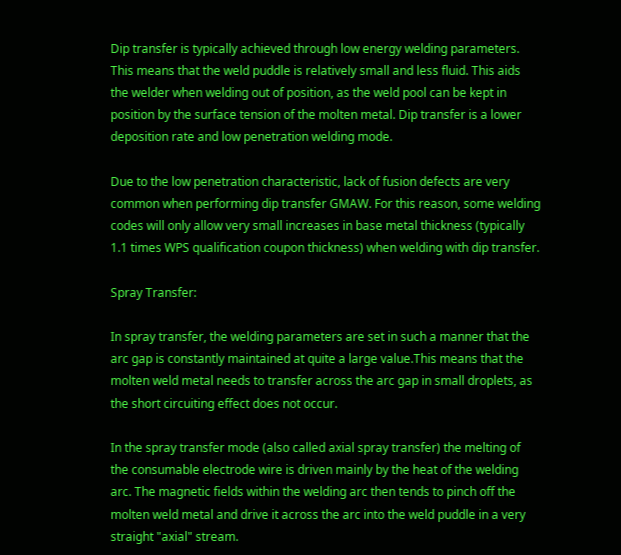Dip transfer is typically achieved through low energy welding parameters. This means that the weld puddle is relatively small and less fluid. This aids the welder when welding out of position, as the weld pool can be kept in position by the surface tension of the molten metal. Dip transfer is a lower deposition rate and low penetration welding mode.

Due to the low penetration characteristic, lack of fusion defects are very common when performing dip transfer GMAW. For this reason, some welding codes will only allow very small increases in base metal thickness (typically 1.1 times WPS qualification coupon thickness) when welding with dip transfer.

Spray Transfer:

In spray transfer, the welding parameters are set in such a manner that the arc gap is constantly maintained at quite a large value.This means that the molten weld metal needs to transfer across the arc gap in small droplets, as the short circuiting effect does not occur.

In the spray transfer mode (also called axial spray transfer) the melting of the consumable electrode wire is driven mainly by the heat of the welding arc. The magnetic fields within the welding arc then tends to pinch off the molten weld metal and drive it across the arc into the weld puddle in a very straight "axial" stream.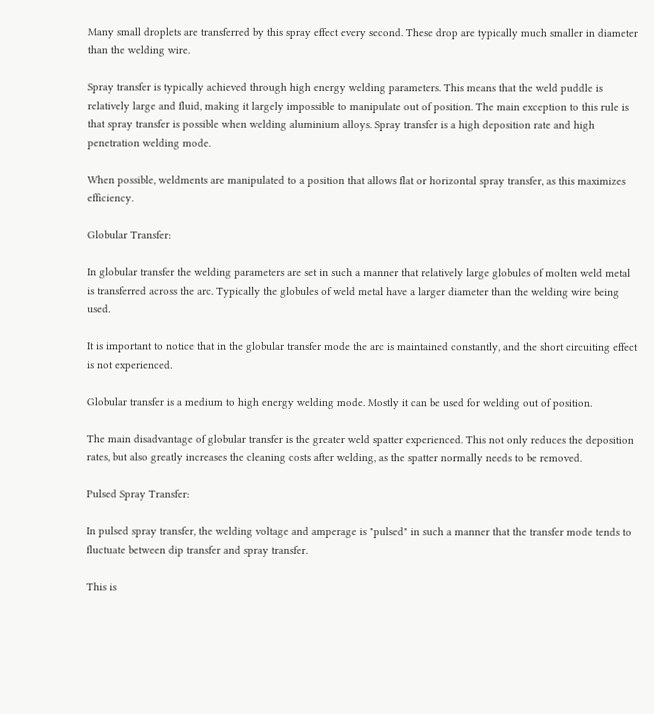Many small droplets are transferred by this spray effect every second. These drop are typically much smaller in diameter than the welding wire.

Spray transfer is typically achieved through high energy welding parameters. This means that the weld puddle is relatively large and fluid, making it largely impossible to manipulate out of position. The main exception to this rule is that spray transfer is possible when welding aluminium alloys. Spray transfer is a high deposition rate and high penetration welding mode.

When possible, weldments are manipulated to a position that allows flat or horizontal spray transfer, as this maximizes efficiency.

Globular Transfer:

In globular transfer the welding parameters are set in such a manner that relatively large globules of molten weld metal is transferred across the arc. Typically the globules of weld metal have a larger diameter than the welding wire being used.

It is important to notice that in the globular transfer mode the arc is maintained constantly, and the short circuiting effect is not experienced.

Globular transfer is a medium to high energy welding mode. Mostly it can be used for welding out of position.

The main disadvantage of globular transfer is the greater weld spatter experienced. This not only reduces the deposition rates, but also greatly increases the cleaning costs after welding, as the spatter normally needs to be removed.

Pulsed Spray Transfer:

In pulsed spray transfer, the welding voltage and amperage is "pulsed" in such a manner that the transfer mode tends to fluctuate between dip transfer and spray transfer.

This is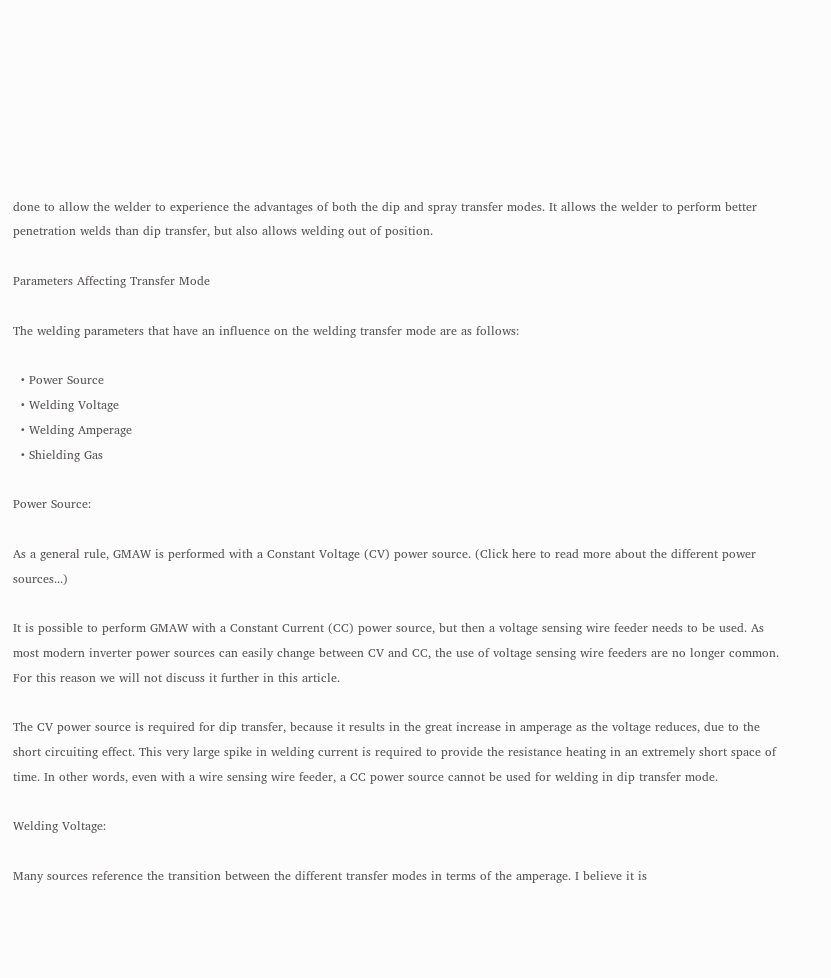done to allow the welder to experience the advantages of both the dip and spray transfer modes. It allows the welder to perform better penetration welds than dip transfer, but also allows welding out of position.

Parameters Affecting Transfer Mode

The welding parameters that have an influence on the welding transfer mode are as follows:

  • Power Source
  • Welding Voltage
  • Welding Amperage
  • Shielding Gas

Power Source:

As a general rule, GMAW is performed with a Constant Voltage (CV) power source. (Click here to read more about the different power sources...)

It is possible to perform GMAW with a Constant Current (CC) power source, but then a voltage sensing wire feeder needs to be used. As most modern inverter power sources can easily change between CV and CC, the use of voltage sensing wire feeders are no longer common. For this reason we will not discuss it further in this article.

The CV power source is required for dip transfer, because it results in the great increase in amperage as the voltage reduces, due to the short circuiting effect. This very large spike in welding current is required to provide the resistance heating in an extremely short space of time. In other words, even with a wire sensing wire feeder, a CC power source cannot be used for welding in dip transfer mode.

Welding Voltage:

Many sources reference the transition between the different transfer modes in terms of the amperage. I believe it is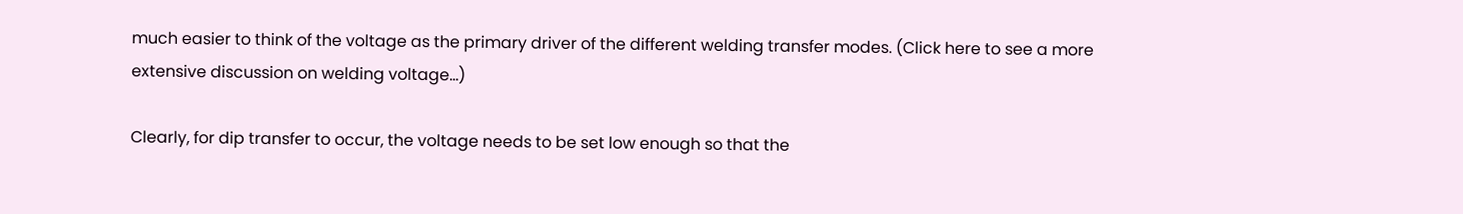much easier to think of the voltage as the primary driver of the different welding transfer modes. (Click here to see a more extensive discussion on welding voltage...)

Clearly, for dip transfer to occur, the voltage needs to be set low enough so that the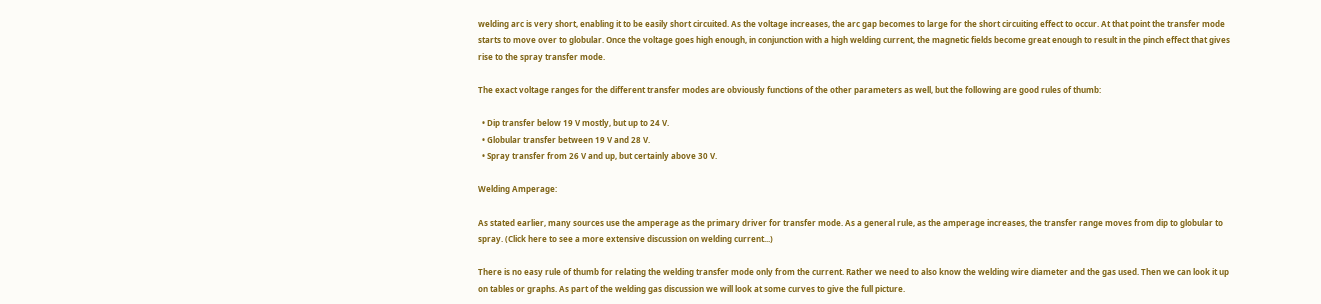welding arc is very short, enabling it to be easily short circuited. As the voltage increases, the arc gap becomes to large for the short circuiting effect to occur. At that point the transfer mode starts to move over to globular. Once the voltage goes high enough, in conjunction with a high welding current, the magnetic fields become great enough to result in the pinch effect that gives rise to the spray transfer mode.

The exact voltage ranges for the different transfer modes are obviously functions of the other parameters as well, but the following are good rules of thumb:

  • Dip transfer below 19 V mostly, but up to 24 V.
  • Globular transfer between 19 V and 28 V.
  • Spray transfer from 26 V and up, but certainly above 30 V.

Welding Amperage:

As stated earlier, many sources use the amperage as the primary driver for transfer mode. As a general rule, as the amperage increases, the transfer range moves from dip to globular to spray. (Click here to see a more extensive discussion on welding current...)

There is no easy rule of thumb for relating the welding transfer mode only from the current. Rather we need to also know the welding wire diameter and the gas used. Then we can look it up on tables or graphs. As part of the welding gas discussion we will look at some curves to give the full picture.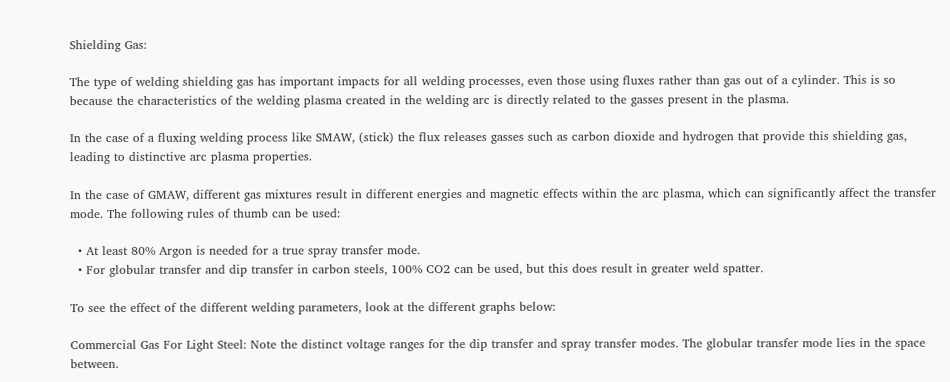Shielding Gas:

The type of welding shielding gas has important impacts for all welding processes, even those using fluxes rather than gas out of a cylinder. This is so because the characteristics of the welding plasma created in the welding arc is directly related to the gasses present in the plasma.

In the case of a fluxing welding process like SMAW, (stick) the flux releases gasses such as carbon dioxide and hydrogen that provide this shielding gas, leading to distinctive arc plasma properties.

In the case of GMAW, different gas mixtures result in different energies and magnetic effects within the arc plasma, which can significantly affect the transfer mode. The following rules of thumb can be used:

  • At least 80% Argon is needed for a true spray transfer mode.
  • For globular transfer and dip transfer in carbon steels, 100% CO2 can be used, but this does result in greater weld spatter.

To see the effect of the different welding parameters, look at the different graphs below:

Commercial Gas For Light Steel: Note the distinct voltage ranges for the dip transfer and spray transfer modes. The globular transfer mode lies in the space between.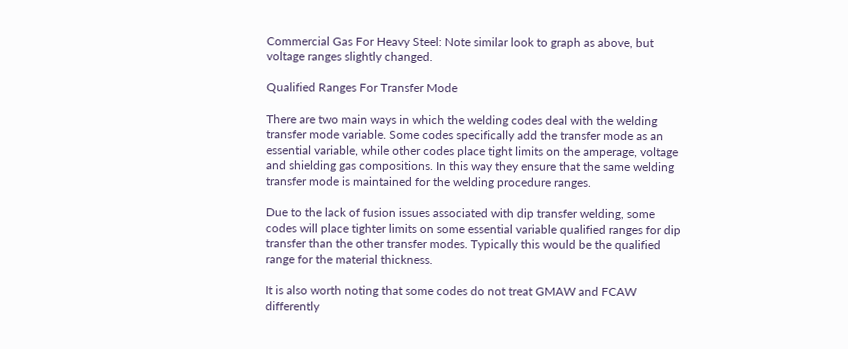Commercial Gas For Heavy Steel: Note similar look to graph as above, but voltage ranges slightly changed.

Qualified Ranges For Transfer Mode

There are two main ways in which the welding codes deal with the welding transfer mode variable. Some codes specifically add the transfer mode as an essential variable, while other codes place tight limits on the amperage, voltage and shielding gas compositions. In this way they ensure that the same welding transfer mode is maintained for the welding procedure ranges.

Due to the lack of fusion issues associated with dip transfer welding, some codes will place tighter limits on some essential variable qualified ranges for dip transfer than the other transfer modes. Typically this would be the qualified range for the material thickness.

It is also worth noting that some codes do not treat GMAW and FCAW differently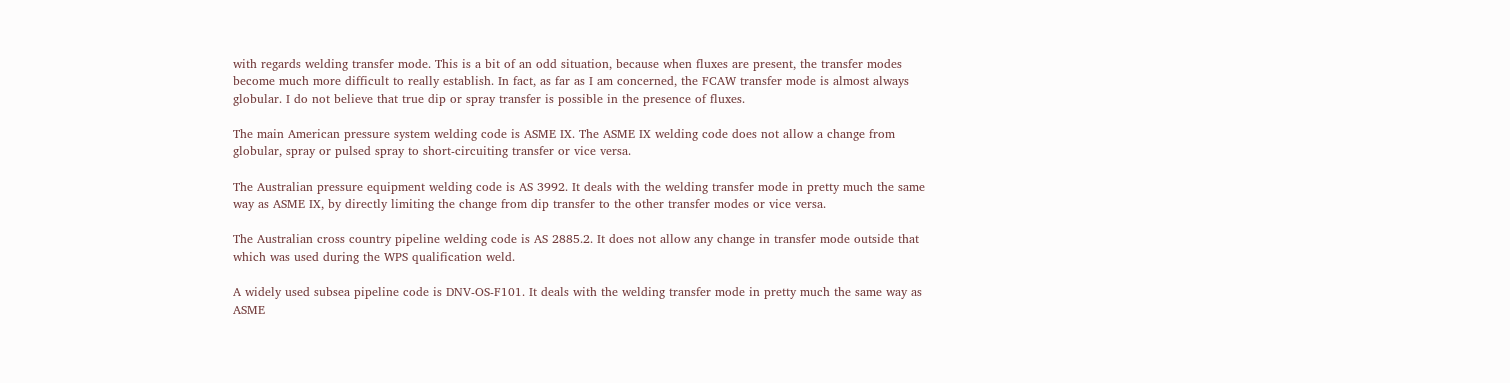with regards welding transfer mode. This is a bit of an odd situation, because when fluxes are present, the transfer modes become much more difficult to really establish. In fact, as far as I am concerned, the FCAW transfer mode is almost always globular. I do not believe that true dip or spray transfer is possible in the presence of fluxes.

The main American pressure system welding code is ASME IX. The ASME IX welding code does not allow a change from globular, spray or pulsed spray to short-circuiting transfer or vice versa.

The Australian pressure equipment welding code is AS 3992. It deals with the welding transfer mode in pretty much the same way as ASME IX, by directly limiting the change from dip transfer to the other transfer modes or vice versa.

The Australian cross country pipeline welding code is AS 2885.2. It does not allow any change in transfer mode outside that which was used during the WPS qualification weld.

A widely used subsea pipeline code is DNV-OS-F101. It deals with the welding transfer mode in pretty much the same way as ASME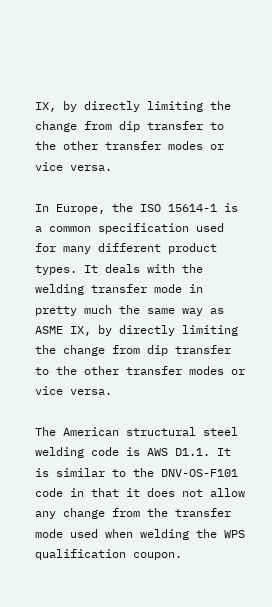IX, by directly limiting the change from dip transfer to the other transfer modes or vice versa.

In Europe, the ISO 15614-1 is a common specification used for many different product types. It deals with the welding transfer mode in pretty much the same way as ASME IX, by directly limiting the change from dip transfer to the other transfer modes or vice versa.

The American structural steel welding code is AWS D1.1. It is similar to the DNV-OS-F101 code in that it does not allow any change from the transfer mode used when welding the WPS qualification coupon.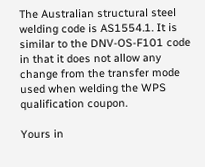The Australian structural steel welding code is AS1554.1. It is similar to the DNV-OS-F101 code in that it does not allow any change from the transfer mode used when welding the WPS qualification coupon.

Yours in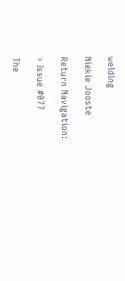welding

Niekie Jooste

Return Navigation:

› Issue #077

The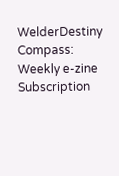WelderDestiny Compass: Weekly e-zine Subscription